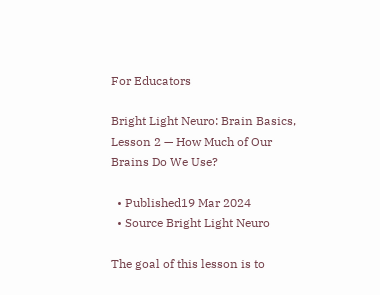For Educators

Bright Light Neuro: Brain Basics, Lesson 2 — How Much of Our Brains Do We Use?

  • Published19 Mar 2024
  • Source Bright Light Neuro

The goal of this lesson is to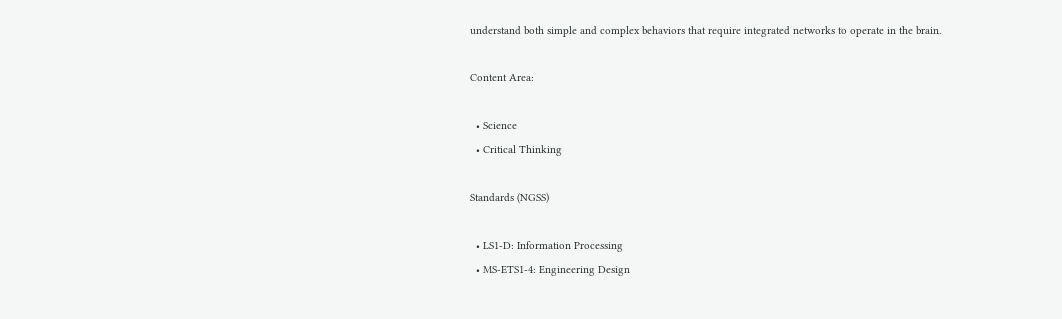understand both simple and complex behaviors that require integrated networks to operate in the brain.

Content Area:

  • Science
  • Critical Thinking

Standards (NGSS)

  • LS1-D: Information Processing
  • MS-ETS1-4: Engineering Design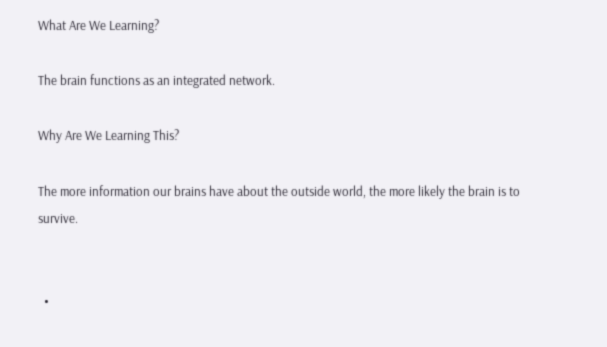What Are We Learning?

The brain functions as an integrated network.

Why Are We Learning This?

The more information our brains have about the outside world, the more likely the brain is to survive.


  •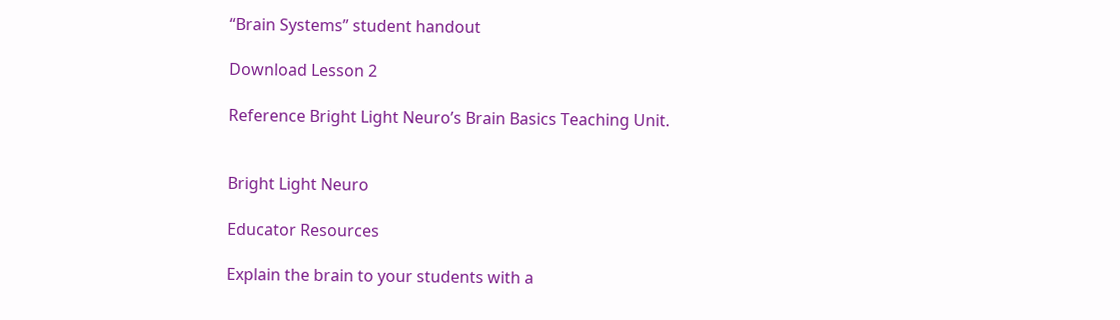“Brain Systems” student handout

Download Lesson 2

Reference Bright Light Neuro’s Brain Basics Teaching Unit.


Bright Light Neuro

Educator Resources

Explain the brain to your students with a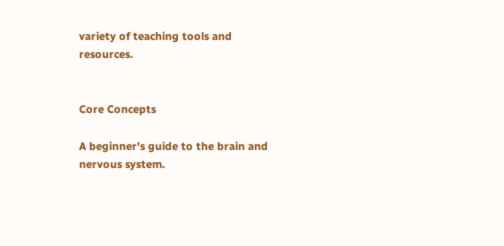variety of teaching tools and resources.


Core Concepts

A beginner's guide to the brain and nervous system.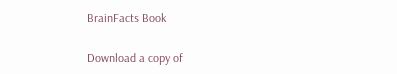BrainFacts Book

Download a copy of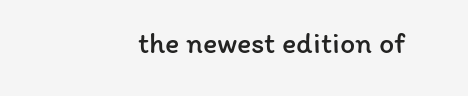the newest edition of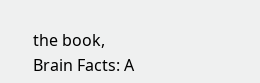the book, Brain Facts: A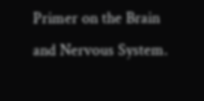Primer on the Brain and Nervous System.